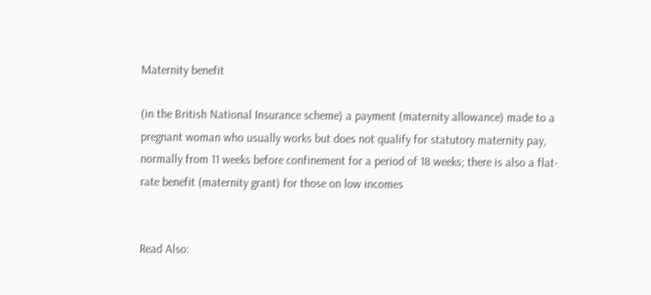Maternity benefit

(in the British National Insurance scheme) a payment (maternity allowance) made to a pregnant woman who usually works but does not qualify for statutory maternity pay, normally from 11 weeks before confinement for a period of 18 weeks; there is also a flat-rate benefit (maternity grant) for those on low incomes


Read Also: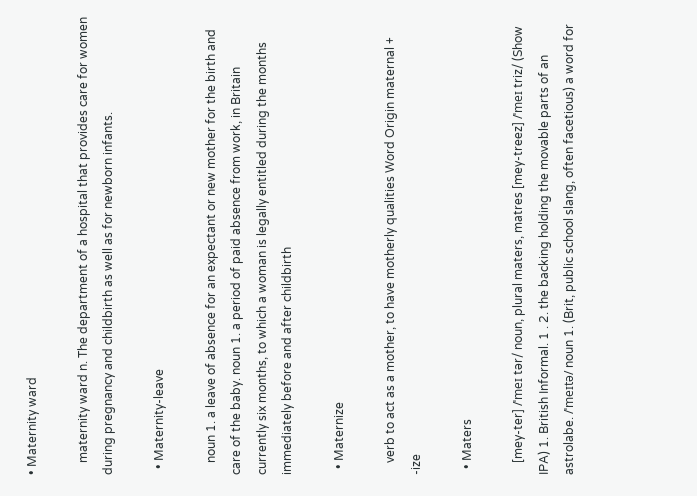• Maternity ward

    maternity ward n. The department of a hospital that provides care for women during pregnancy and childbirth as well as for newborn infants.

  • Maternity-leave

    noun 1. a leave of absence for an expectant or new mother for the birth and care of the baby. noun 1. a period of paid absence from work, in Britain currently six months, to which a woman is legally entitled during the months immediately before and after childbirth

  • Maternize

    verb to act as a mother, to have motherly qualities Word Origin maternal + -ize

  • Maters

    [mey-ter] /ˈmeɪ tər/ noun, plural maters, matres [mey-treez] /ˈmeɪ triz/ (Show IPA) 1. British Informal. 1 . 2. the backing holding the movable parts of an astrolabe. /ˈmeɪtə/ noun 1. (Brit, public school slang, often facetious) a word for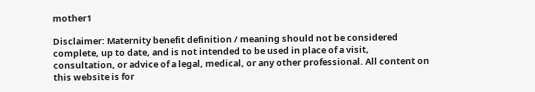mother1

Disclaimer: Maternity benefit definition / meaning should not be considered complete, up to date, and is not intended to be used in place of a visit, consultation, or advice of a legal, medical, or any other professional. All content on this website is for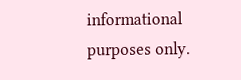informational purposes only.